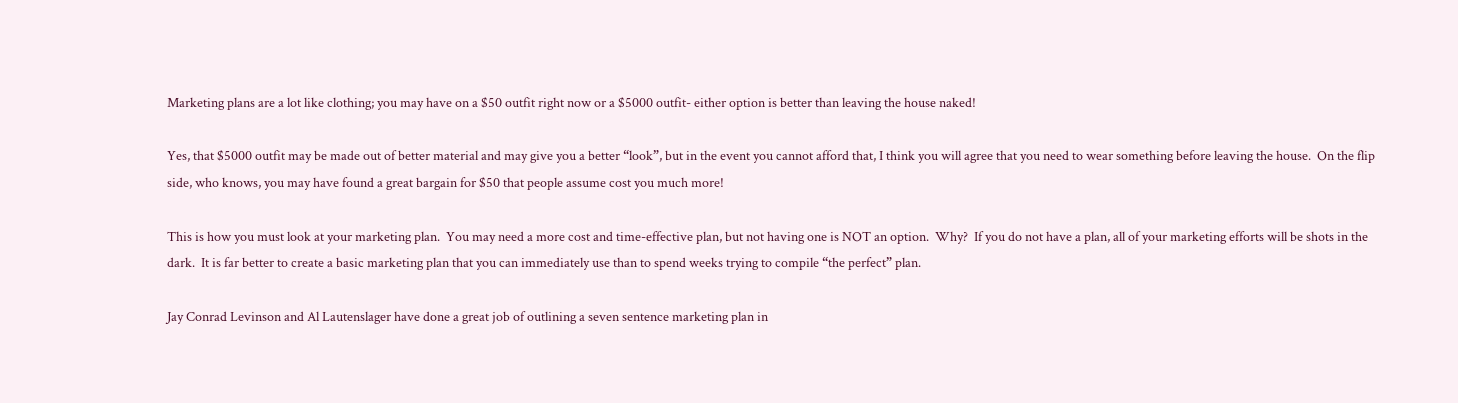Marketing plans are a lot like clothing; you may have on a $50 outfit right now or a $5000 outfit- either option is better than leaving the house naked!

Yes, that $5000 outfit may be made out of better material and may give you a better “look”, but in the event you cannot afford that, I think you will agree that you need to wear something before leaving the house.  On the flip side, who knows, you may have found a great bargain for $50 that people assume cost you much more!

This is how you must look at your marketing plan.  You may need a more cost and time-effective plan, but not having one is NOT an option.  Why?  If you do not have a plan, all of your marketing efforts will be shots in the dark.  It is far better to create a basic marketing plan that you can immediately use than to spend weeks trying to compile “the perfect” plan.

Jay Conrad Levinson and Al Lautenslager have done a great job of outlining a seven sentence marketing plan in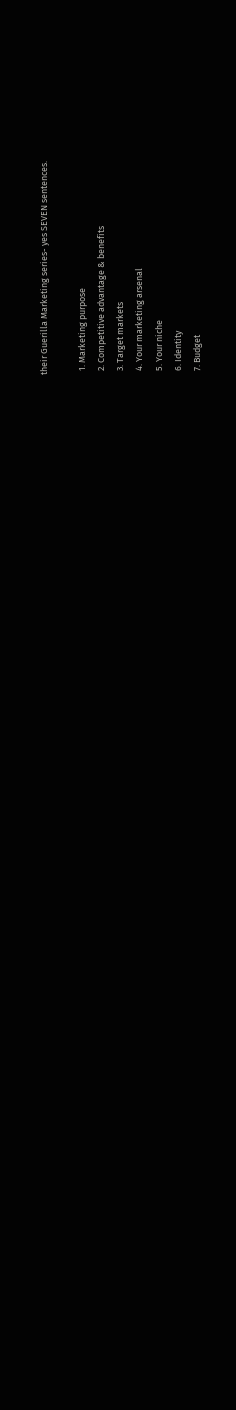their Guerilla Marketing series- yes SEVEN sentences.

  1. Marketing purpose
  2. Competitive advantage & benefits
  3. Target markets
  4. Your marketing arsenal
  5. Your niche
  6. Identity
  7. Budget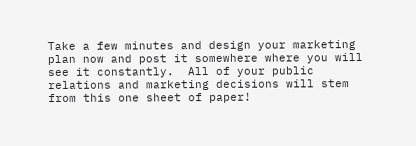Take a few minutes and design your marketing plan now and post it somewhere where you will see it constantly.  All of your public relations and marketing decisions will stem from this one sheet of paper!